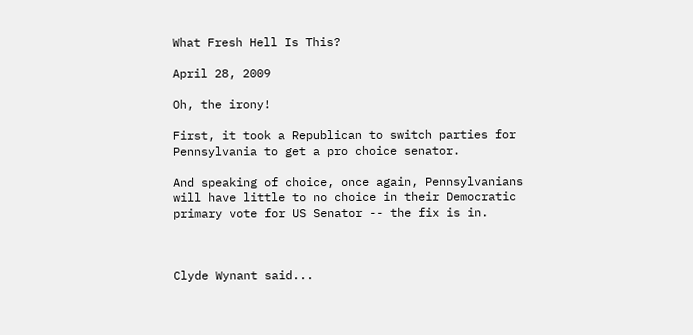What Fresh Hell Is This?

April 28, 2009

Oh, the irony!

First, it took a Republican to switch parties for Pennsylvania to get a pro choice senator.

And speaking of choice, once again, Pennsylvanians will have little to no choice in their Democratic primary vote for US Senator -- the fix is in.



Clyde Wynant said...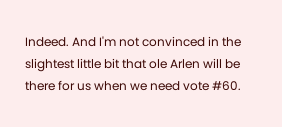Indeed. And I'm not convinced in the slightest little bit that ole Arlen will be there for us when we need vote #60.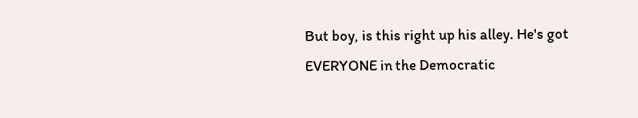But boy, is this right up his alley. He's got EVERYONE in the Democratic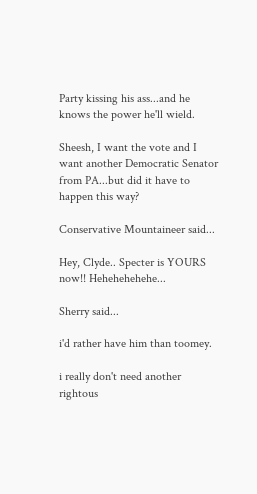Party kissing his ass...and he knows the power he'll wield.

Sheesh, I want the vote and I want another Democratic Senator from PA...but did it have to happen this way?

Conservative Mountaineer said...

Hey, Clyde.. Specter is YOURS now!! Hehehehehehe...

Sherry said...

i'd rather have him than toomey.

i really don't need another rightous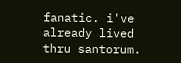fanatic. i've already lived thru santorum.